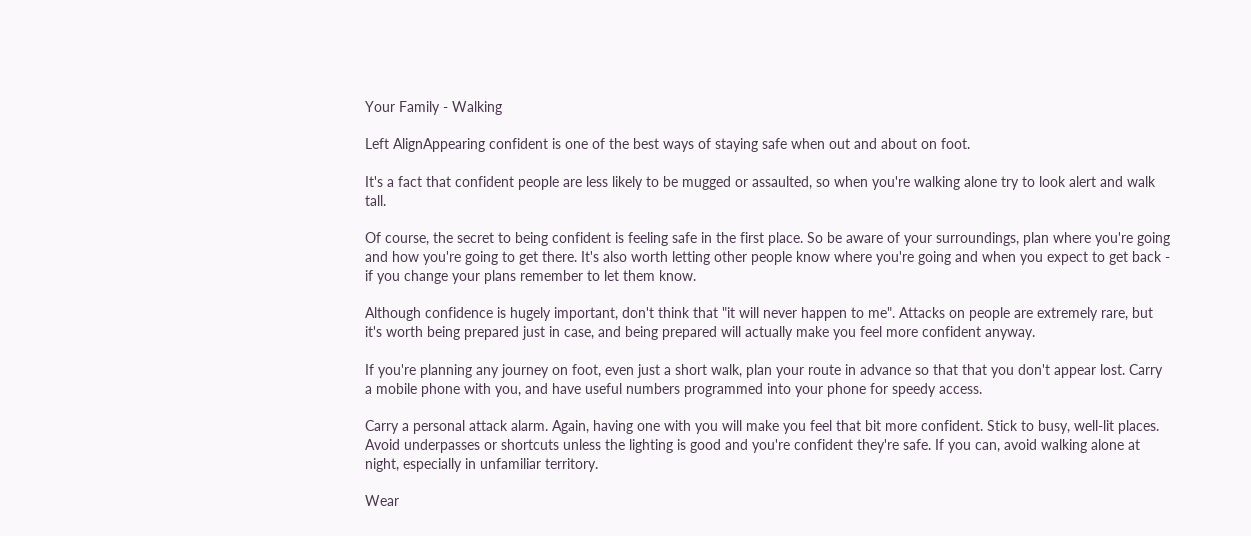Your Family - Walking

Left AlignAppearing confident is one of the best ways of staying safe when out and about on foot.

It's a fact that confident people are less likely to be mugged or assaulted, so when you're walking alone try to look alert and walk tall.

Of course, the secret to being confident is feeling safe in the first place. So be aware of your surroundings, plan where you're going and how you're going to get there. It's also worth letting other people know where you're going and when you expect to get back - if you change your plans remember to let them know.

Although confidence is hugely important, don't think that "it will never happen to me". Attacks on people are extremely rare, but it's worth being prepared just in case, and being prepared will actually make you feel more confident anyway.

If you're planning any journey on foot, even just a short walk, plan your route in advance so that that you don't appear lost. Carry a mobile phone with you, and have useful numbers programmed into your phone for speedy access.

Carry a personal attack alarm. Again, having one with you will make you feel that bit more confident. Stick to busy, well-lit places. Avoid underpasses or shortcuts unless the lighting is good and you're confident they're safe. If you can, avoid walking alone at night, especially in unfamiliar territory.

Wear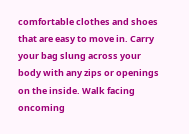comfortable clothes and shoes that are easy to move in. Carry your bag slung across your body with any zips or openings on the inside. Walk facing oncoming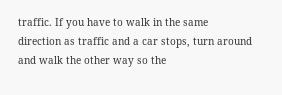traffic. If you have to walk in the same direction as traffic and a car stops, turn around and walk the other way so the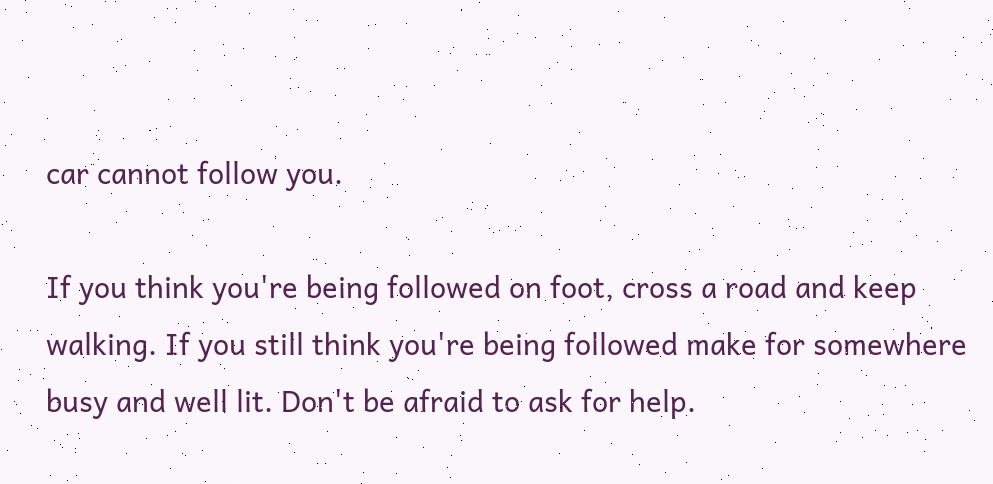car cannot follow you.

If you think you're being followed on foot, cross a road and keep walking. If you still think you're being followed make for somewhere busy and well lit. Don't be afraid to ask for help.